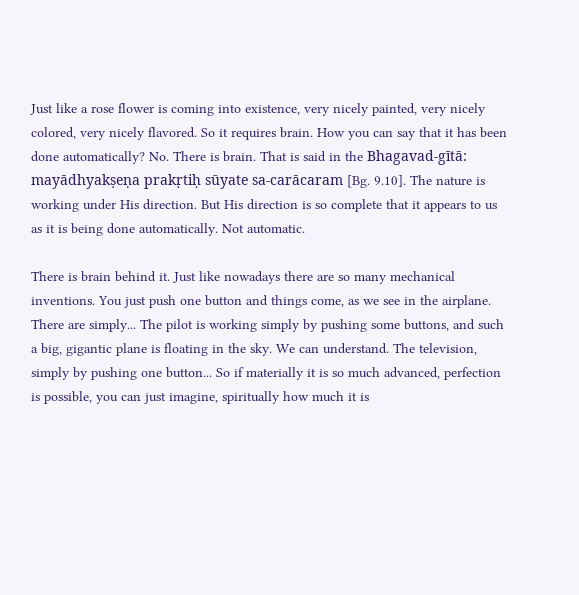Just like a rose flower is coming into existence, very nicely painted, very nicely colored, very nicely flavored. So it requires brain. How you can say that it has been done automatically? No. There is brain. That is said in the Bhagavad-gītā: mayādhyakṣeṇa prakṛtiḥ sūyate sa-carācaram [Bg. 9.10]. The nature is working under His direction. But His direction is so complete that it appears to us as it is being done automatically. Not automatic.

There is brain behind it. Just like nowadays there are so many mechanical inventions. You just push one button and things come, as we see in the airplane. There are simply... The pilot is working simply by pushing some buttons, and such a big, gigantic plane is floating in the sky. We can understand. The television, simply by pushing one button... So if materially it is so much advanced, perfection is possible, you can just imagine, spiritually how much it is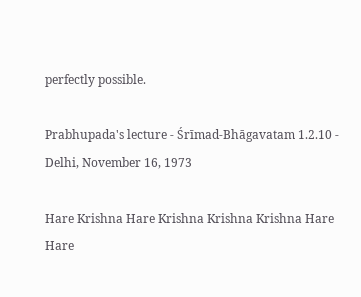perfectly possible.

Prabhupada's lecture - Śrīmad-Bhāgavatam 1.2.10 - Delhi, November 16, 1973

Hare Krishna Hare Krishna Krishna Krishna Hare Hare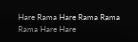Hare Rama Hare Rama Rama Rama Hare Hare